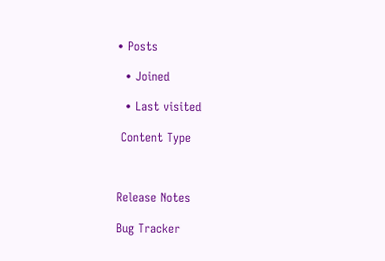• Posts

  • Joined

  • Last visited

 Content Type



Release Notes

Bug Tracker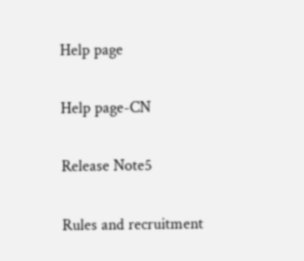Help page

Help page-CN

Release Note5

Rules and recruitment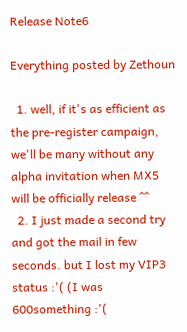Release Note6

Everything posted by Zethoun

  1. well, if it's as efficient as the pre-register campaign, we'll be many without any alpha invitation when MX5 will be officially release ^^
  2. I just made a second try and got the mail in few seconds. but I lost my VIP3 status :'( (I was 600something :'(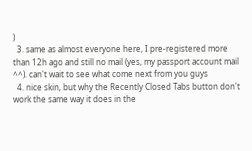)
  3. same as almost everyone here, I pre-registered more than 12h ago and still no mail (yes, my passport account mail ^^). can't wait to see what come next from you guys
  4. nice skin, but why the Recently Closed Tabs button don't work the same way it does in the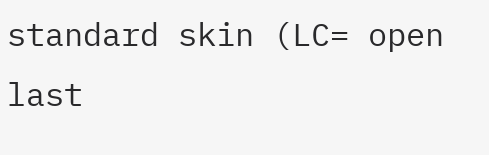standard skin (LC= open last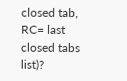closed tab, RC= last closed tabs list)?